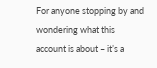For anyone stopping by and wondering what this account is about – it’s a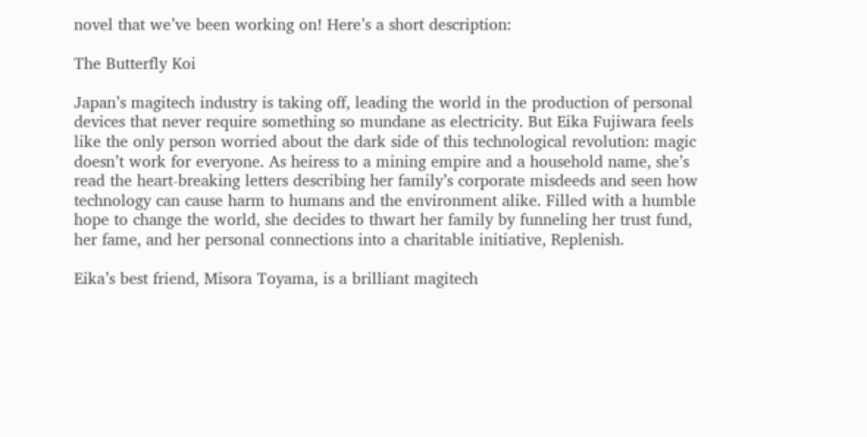novel that we’ve been working on! Here’s a short description:

The Butterfly Koi

Japan’s magitech industry is taking off, leading the world in the production of personal devices that never require something so mundane as electricity. But Eika Fujiwara feels like the only person worried about the dark side of this technological revolution: magic doesn’t work for everyone. As heiress to a mining empire and a household name, she’s read the heart-breaking letters describing her family’s corporate misdeeds and seen how technology can cause harm to humans and the environment alike. Filled with a humble hope to change the world, she decides to thwart her family by funneling her trust fund, her fame, and her personal connections into a charitable initiative, Replenish.

Eika’s best friend, Misora Toyama, is a brilliant magitech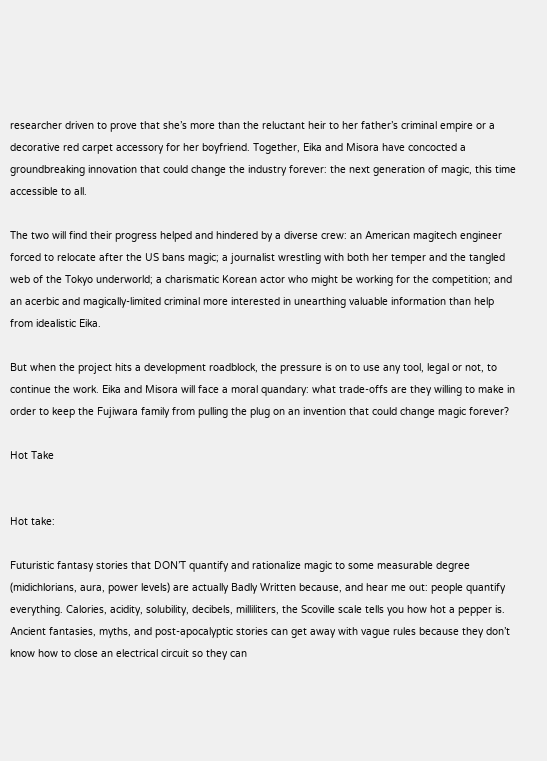researcher driven to prove that she’s more than the reluctant heir to her father’s criminal empire or a decorative red carpet accessory for her boyfriend. Together, Eika and Misora have concocted a groundbreaking innovation that could change the industry forever: the next generation of magic, this time accessible to all.

The two will find their progress helped and hindered by a diverse crew: an American magitech engineer forced to relocate after the US bans magic; a journalist wrestling with both her temper and the tangled web of the Tokyo underworld; a charismatic Korean actor who might be working for the competition; and an acerbic and magically-limited criminal more interested in unearthing valuable information than help from idealistic Eika.

But when the project hits a development roadblock, the pressure is on to use any tool, legal or not, to continue the work. Eika and Misora will face a moral quandary: what trade-offs are they willing to make in order to keep the Fujiwara family from pulling the plug on an invention that could change magic forever?

Hot Take


Hot take:

Futuristic fantasy stories that DON’T quantify and rationalize magic to some measurable degree (midichlorians, aura, power levels) are actually Badly Written because, and hear me out: people quantify everything. Calories, acidity, solubility, decibels, milliliters, the Scoville scale tells you how hot a pepper is. Ancient fantasies, myths, and post-apocalyptic stories can get away with vague rules because they don’t know how to close an electrical circuit so they can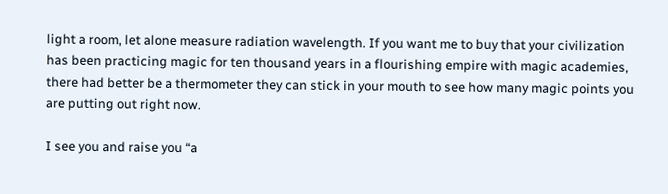light a room, let alone measure radiation wavelength. If you want me to buy that your civilization has been practicing magic for ten thousand years in a flourishing empire with magic academies, there had better be a thermometer they can stick in your mouth to see how many magic points you are putting out right now.

I see you and raise you “a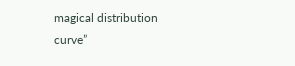magical distribution curve”